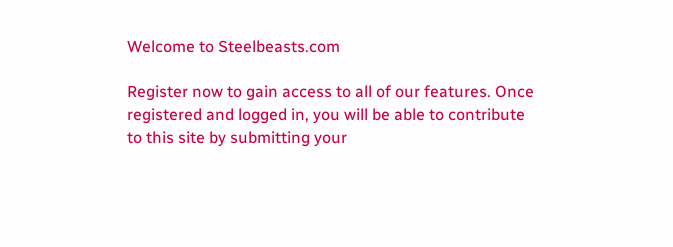Welcome to Steelbeasts.com

Register now to gain access to all of our features. Once registered and logged in, you will be able to contribute to this site by submitting your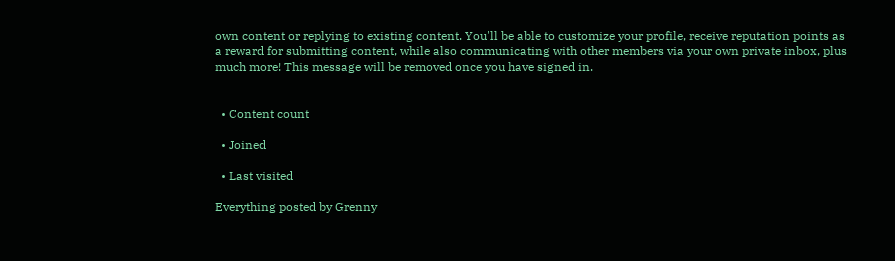own content or replying to existing content. You'll be able to customize your profile, receive reputation points as a reward for submitting content, while also communicating with other members via your own private inbox, plus much more! This message will be removed once you have signed in.


  • Content count

  • Joined

  • Last visited

Everything posted by Grenny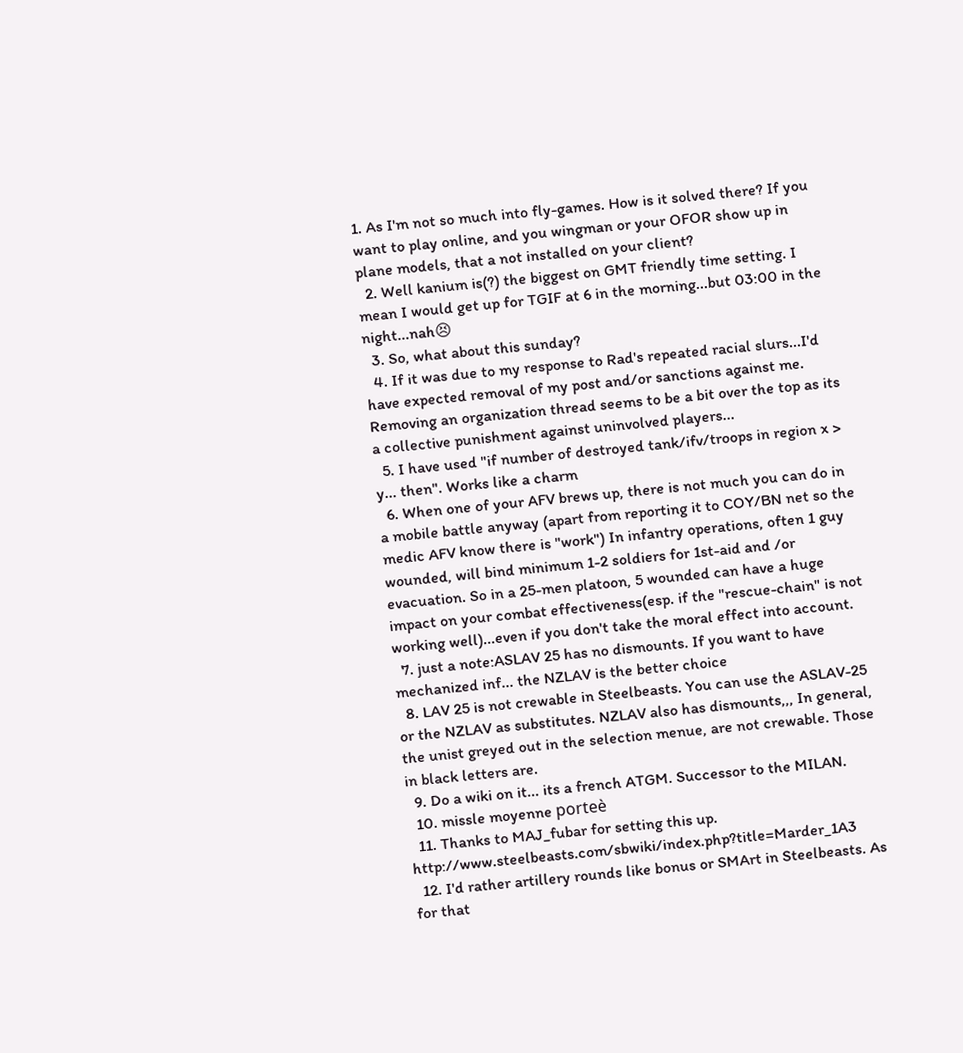1. As I'm not so much into fly-games. How is it solved there? If you want to play online, and you wingman or your OFOR show up in plane models, that a not installed on your client?
  2. Well kanium is(?) the biggest on GMT friendly time setting. I mean I would get up for TGIF at 6 in the morning...but 03:00 in the night...nah😣
  3. So, what about this sunday?
  4. If it was due to my response to Rad's repeated racial slurs...I'd have expected removal of my post and/or sanctions against me. Removing an organization thread seems to be a bit over the top as its a collective punishment against uninvolved players...
  5. I have used "if number of destroyed tank/ifv/troops in region x > y... then". Works like a charm
  6. When one of your AFV brews up, there is not much you can do in a mobile battle anyway (apart from reporting it to COY/BN net so the medic AFV know there is "work") In infantry operations, often 1 guy wounded, will bind minimum 1-2 soldiers for 1st-aid and /or evacuation. So in a 25-men platoon, 5 wounded can have a huge impact on your combat effectiveness(esp. if the "rescue-chain" is not working well)...even if you don't take the moral effect into account.
  7. just a note:ASLAV 25 has no dismounts. If you want to have mechanized inf... the NZLAV is the better choice
  8. LAV 25 is not crewable in Steelbeasts. You can use the ASLAV-25 or the NZLAV as substitutes. NZLAV also has dismounts,,, In general, the unist greyed out in the selection menue, are not crewable. Those in black letters are.
  9. Do a wiki on it... its a french ATGM. Successor to the MILAN.
  10. missle moyenne porteè
  11. Thanks to MAJ_fubar for setting this up. http://www.steelbeasts.com/sbwiki/index.php?title=Marder_1A3
  12. I'd rather artillery rounds like bonus or SMArt in Steelbeasts. As for that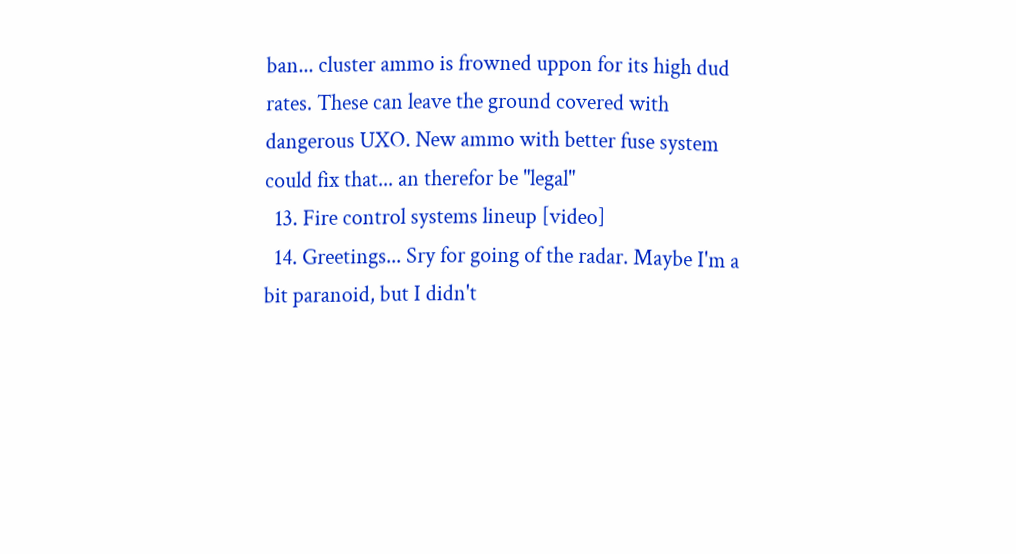ban... cluster ammo is frowned uppon for its high dud rates. These can leave the ground covered with dangerous UXO. New ammo with better fuse system could fix that... an therefor be "legal"
  13. Fire control systems lineup [video]
  14. Greetings... Sry for going of the radar. Maybe I'm a bit paranoid, but I didn't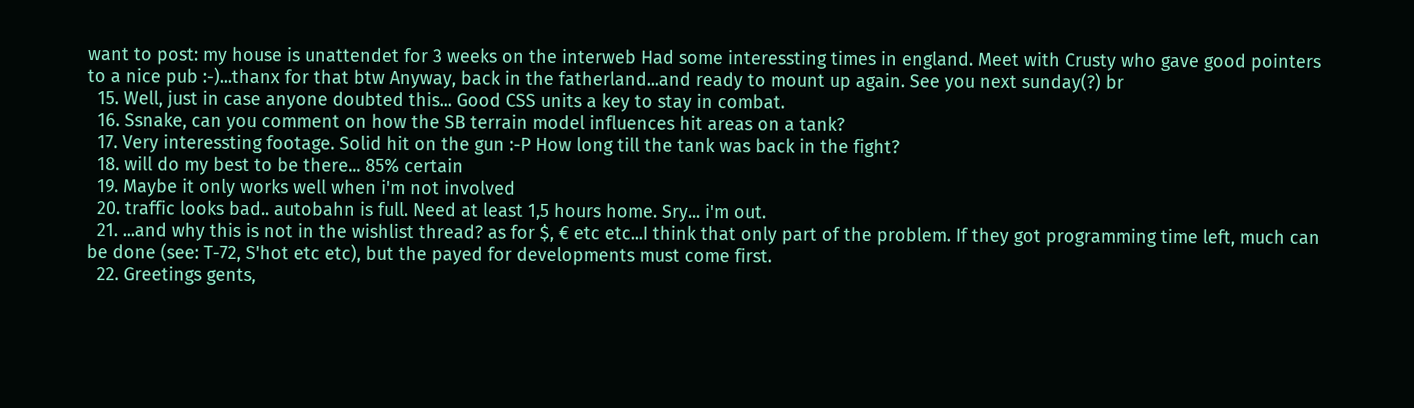want to post: my house is unattendet for 3 weeks on the interweb Had some interessting times in england. Meet with Crusty who gave good pointers to a nice pub :-)...thanx for that btw Anyway, back in the fatherland...and ready to mount up again. See you next sunday(?) br
  15. Well, just in case anyone doubted this... Good CSS units a key to stay in combat.
  16. Ssnake, can you comment on how the SB terrain model influences hit areas on a tank?
  17. Very interessting footage. Solid hit on the gun :-P How long till the tank was back in the fight?
  18. will do my best to be there... 85% certain
  19. Maybe it only works well when i'm not involved
  20. traffic looks bad.. autobahn is full. Need at least 1,5 hours home. Sry... i'm out.
  21. ...and why this is not in the wishlist thread? as for $, € etc etc...I think that only part of the problem. If they got programming time left, much can be done (see: T-72, S'hot etc etc), but the payed for developments must come first.
  22. Greetings gents,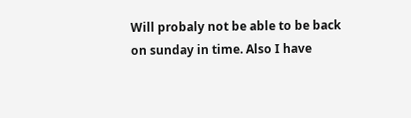Will probaly not be able to be back on sunday in time. Also I have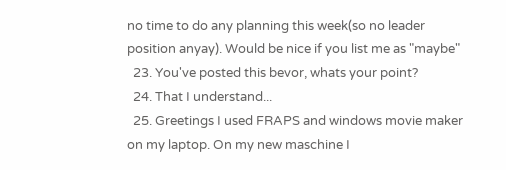no time to do any planning this week(so no leader position anyay). Would be nice if you list me as "maybe"
  23. You've posted this bevor, whats your point?
  24. That I understand...
  25. Greetings I used FRAPS and windows movie maker on my laptop. On my new maschine I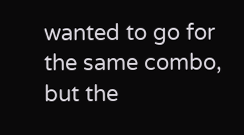wanted to go for the same combo, but the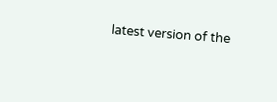latest version of the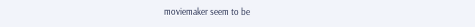moviemaker seem to be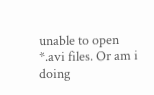unable to open *.avi files. Or am i doing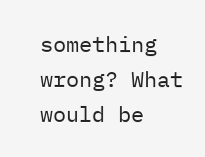something wrong? What would be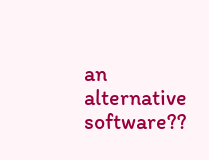an alternative software??